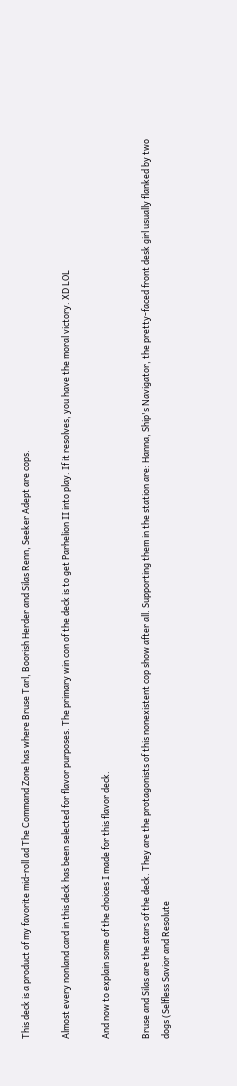This deck is a product of my favorite mid-roll ad The Command Zone has where Bruse Tarl, Boorish Herder and Silas Renn, Seeker Adept are cops.

Almost every nonland card in this deck has been selected for flavor purposes. The primary win con of the deck is to get Parhelion II into play. If it resolves, you have the moral victory. XD LOL

And now to explain some of the choices I made for this flavor deck.

Bruse and Silas are the stars of the deck. They are the protagonists of this nonexistent cop show after all. Supporting them in the station are: Hanna, Ship's Navigator, the pretty-faced front desk girl usually flanked by two dogs (Selfless Savior and Resolute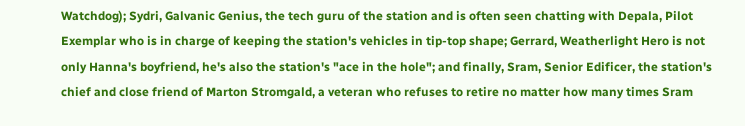Watchdog); Sydri, Galvanic Genius, the tech guru of the station and is often seen chatting with Depala, Pilot Exemplar who is in charge of keeping the station's vehicles in tip-top shape; Gerrard, Weatherlight Hero is not only Hanna's boyfriend, he's also the station's "ace in the hole"; and finally, Sram, Senior Edificer, the station's chief and close friend of Marton Stromgald, a veteran who refuses to retire no matter how many times Sram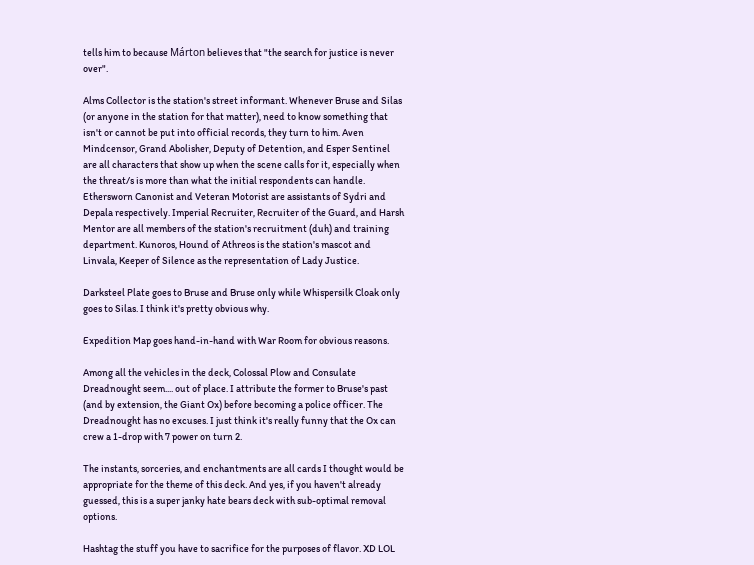tells him to because Márton believes that "the search for justice is never over".

Alms Collector is the station's street informant. Whenever Bruse and Silas (or anyone in the station for that matter), need to know something that isn't or cannot be put into official records, they turn to him. Aven Mindcensor, Grand Abolisher, Deputy of Detention, and Esper Sentinel are all characters that show up when the scene calls for it, especially when the threat/s is more than what the initial respondents can handle. Ethersworn Canonist and Veteran Motorist are assistants of Sydri and Depala respectively. Imperial Recruiter, Recruiter of the Guard, and Harsh Mentor are all members of the station's recruitment (duh) and training department. Kunoros, Hound of Athreos is the station's mascot and Linvala, Keeper of Silence as the representation of Lady Justice.

Darksteel Plate goes to Bruse and Bruse only while Whispersilk Cloak only goes to Silas. I think it's pretty obvious why.

Expedition Map goes hand-in-hand with War Room for obvious reasons.

Among all the vehicles in the deck, Colossal Plow and Consulate Dreadnought seem.... out of place. I attribute the former to Bruse's past (and by extension, the Giant Ox) before becoming a police officer. The Dreadnought has no excuses. I just think it's really funny that the Ox can crew a 1-drop with 7 power on turn 2.

The instants, sorceries, and enchantments are all cards I thought would be appropriate for the theme of this deck. And yes, if you haven't already guessed, this is a super janky hate bears deck with sub-optimal removal options.

Hashtag the stuff you have to sacrifice for the purposes of flavor. XD LOL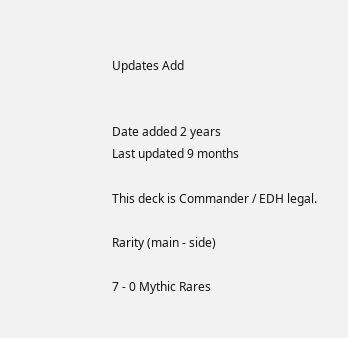Updates Add


Date added 2 years
Last updated 9 months

This deck is Commander / EDH legal.

Rarity (main - side)

7 - 0 Mythic Rares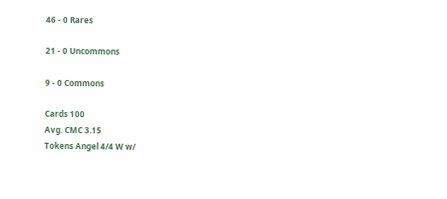46 - 0 Rares

21 - 0 Uncommons

9 - 0 Commons

Cards 100
Avg. CMC 3.15
Tokens Angel 4/4 W w/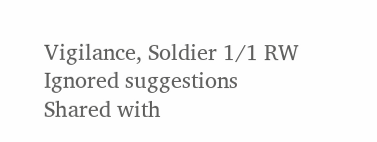Vigilance, Soldier 1/1 RW
Ignored suggestions
Shared with